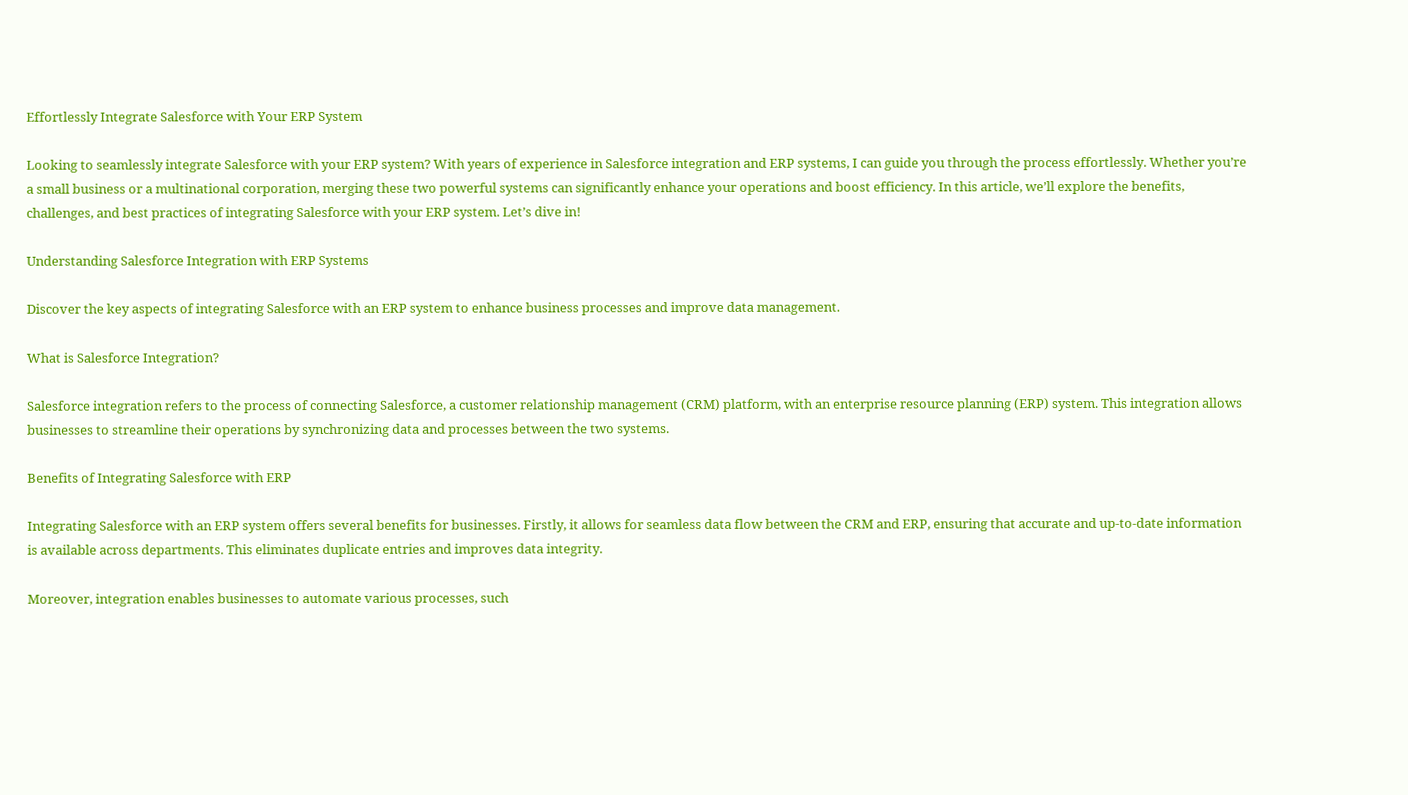Effortlessly Integrate Salesforce with Your ERP System

Looking to seamlessly integrate Salesforce with your ERP system? With years of experience in Salesforce integration and ERP systems, I can guide you through the process effortlessly. Whether you’re a small business or a multinational corporation, merging these two powerful systems can significantly enhance your operations and boost efficiency. In this article, we’ll explore the benefits, challenges, and best practices of integrating Salesforce with your ERP system. Let’s dive in!

Understanding Salesforce Integration with ERP Systems

Discover the key aspects of integrating Salesforce with an ERP system to enhance business processes and improve data management.

What is Salesforce Integration?

Salesforce integration refers to the process of connecting Salesforce, a customer relationship management (CRM) platform, with an enterprise resource planning (ERP) system. This integration allows businesses to streamline their operations by synchronizing data and processes between the two systems.

Benefits of Integrating Salesforce with ERP

Integrating Salesforce with an ERP system offers several benefits for businesses. Firstly, it allows for seamless data flow between the CRM and ERP, ensuring that accurate and up-to-date information is available across departments. This eliminates duplicate entries and improves data integrity.

Moreover, integration enables businesses to automate various processes, such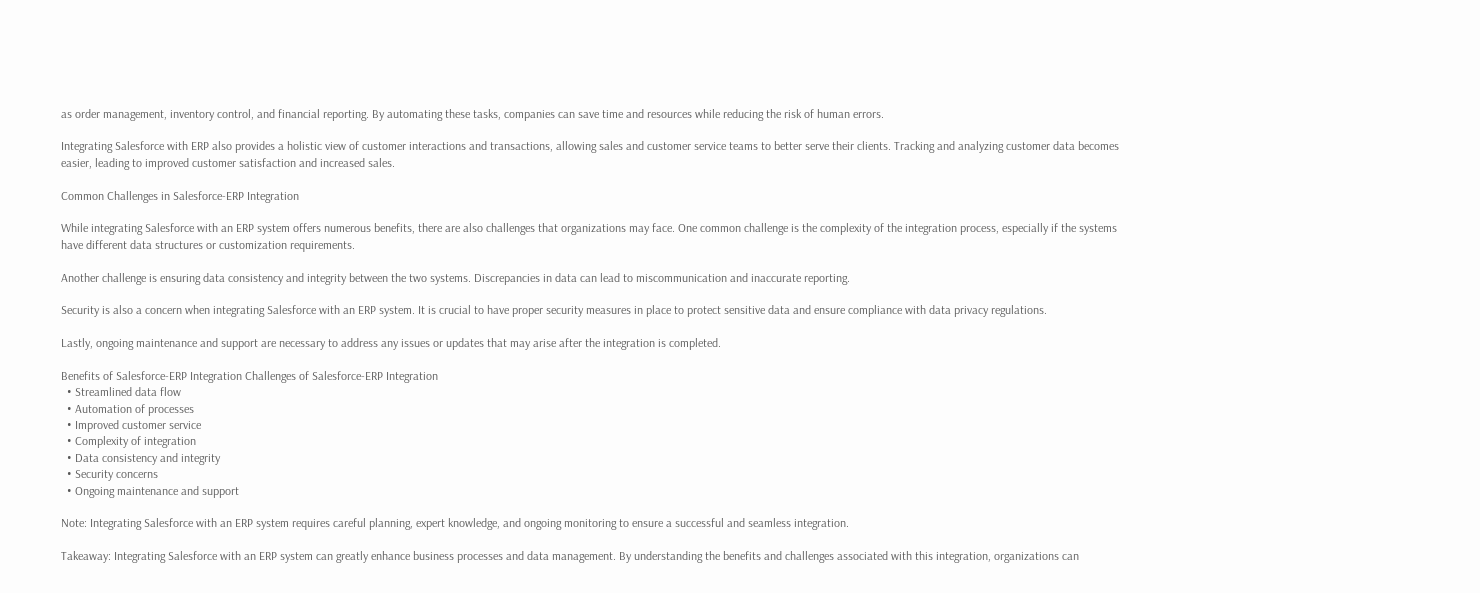as order management, inventory control, and financial reporting. By automating these tasks, companies can save time and resources while reducing the risk of human errors.

Integrating Salesforce with ERP also provides a holistic view of customer interactions and transactions, allowing sales and customer service teams to better serve their clients. Tracking and analyzing customer data becomes easier, leading to improved customer satisfaction and increased sales.

Common Challenges in Salesforce-ERP Integration

While integrating Salesforce with an ERP system offers numerous benefits, there are also challenges that organizations may face. One common challenge is the complexity of the integration process, especially if the systems have different data structures or customization requirements.

Another challenge is ensuring data consistency and integrity between the two systems. Discrepancies in data can lead to miscommunication and inaccurate reporting.

Security is also a concern when integrating Salesforce with an ERP system. It is crucial to have proper security measures in place to protect sensitive data and ensure compliance with data privacy regulations.

Lastly, ongoing maintenance and support are necessary to address any issues or updates that may arise after the integration is completed.

Benefits of Salesforce-ERP Integration Challenges of Salesforce-ERP Integration
  • Streamlined data flow
  • Automation of processes
  • Improved customer service
  • Complexity of integration
  • Data consistency and integrity
  • Security concerns
  • Ongoing maintenance and support

Note: Integrating Salesforce with an ERP system requires careful planning, expert knowledge, and ongoing monitoring to ensure a successful and seamless integration.

Takeaway: Integrating Salesforce with an ERP system can greatly enhance business processes and data management. By understanding the benefits and challenges associated with this integration, organizations can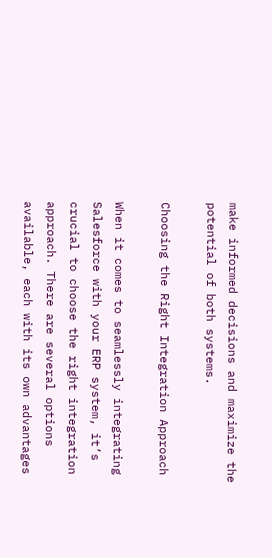make informed decisions and maximize the potential of both systems.

Choosing the Right Integration Approach

When it comes to seamlessly integrating Salesforce with your ERP system, it’s crucial to choose the right integration approach. There are several options available, each with its own advantages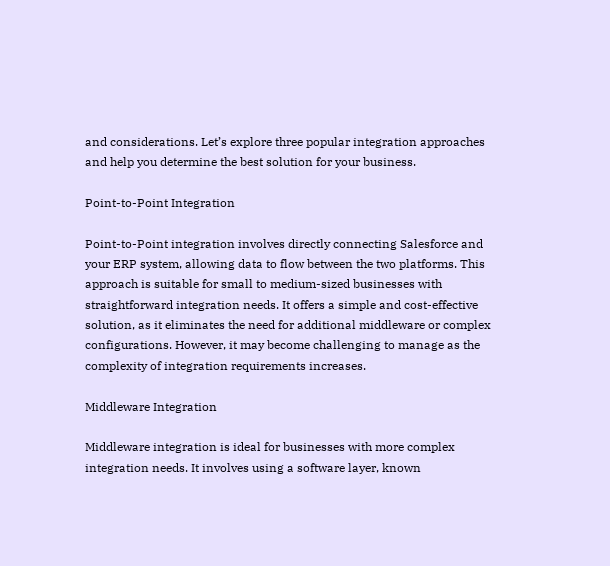and considerations. Let’s explore three popular integration approaches and help you determine the best solution for your business.

Point-to-Point Integration

Point-to-Point integration involves directly connecting Salesforce and your ERP system, allowing data to flow between the two platforms. This approach is suitable for small to medium-sized businesses with straightforward integration needs. It offers a simple and cost-effective solution, as it eliminates the need for additional middleware or complex configurations. However, it may become challenging to manage as the complexity of integration requirements increases.

Middleware Integration

Middleware integration is ideal for businesses with more complex integration needs. It involves using a software layer, known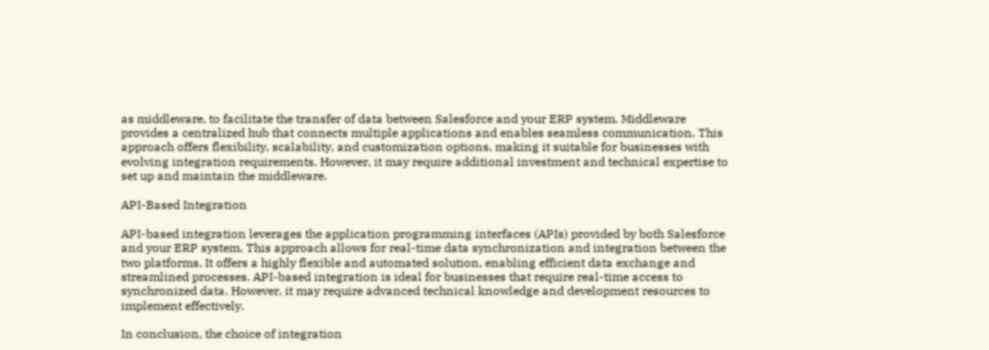as middleware, to facilitate the transfer of data between Salesforce and your ERP system. Middleware provides a centralized hub that connects multiple applications and enables seamless communication. This approach offers flexibility, scalability, and customization options, making it suitable for businesses with evolving integration requirements. However, it may require additional investment and technical expertise to set up and maintain the middleware.

API-Based Integration

API-based integration leverages the application programming interfaces (APIs) provided by both Salesforce and your ERP system. This approach allows for real-time data synchronization and integration between the two platforms. It offers a highly flexible and automated solution, enabling efficient data exchange and streamlined processes. API-based integration is ideal for businesses that require real-time access to synchronized data. However, it may require advanced technical knowledge and development resources to implement effectively.

In conclusion, the choice of integration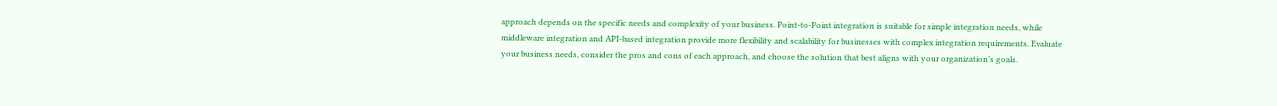approach depends on the specific needs and complexity of your business. Point-to-Point integration is suitable for simple integration needs, while middleware integration and API-based integration provide more flexibility and scalability for businesses with complex integration requirements. Evaluate your business needs, consider the pros and cons of each approach, and choose the solution that best aligns with your organization’s goals.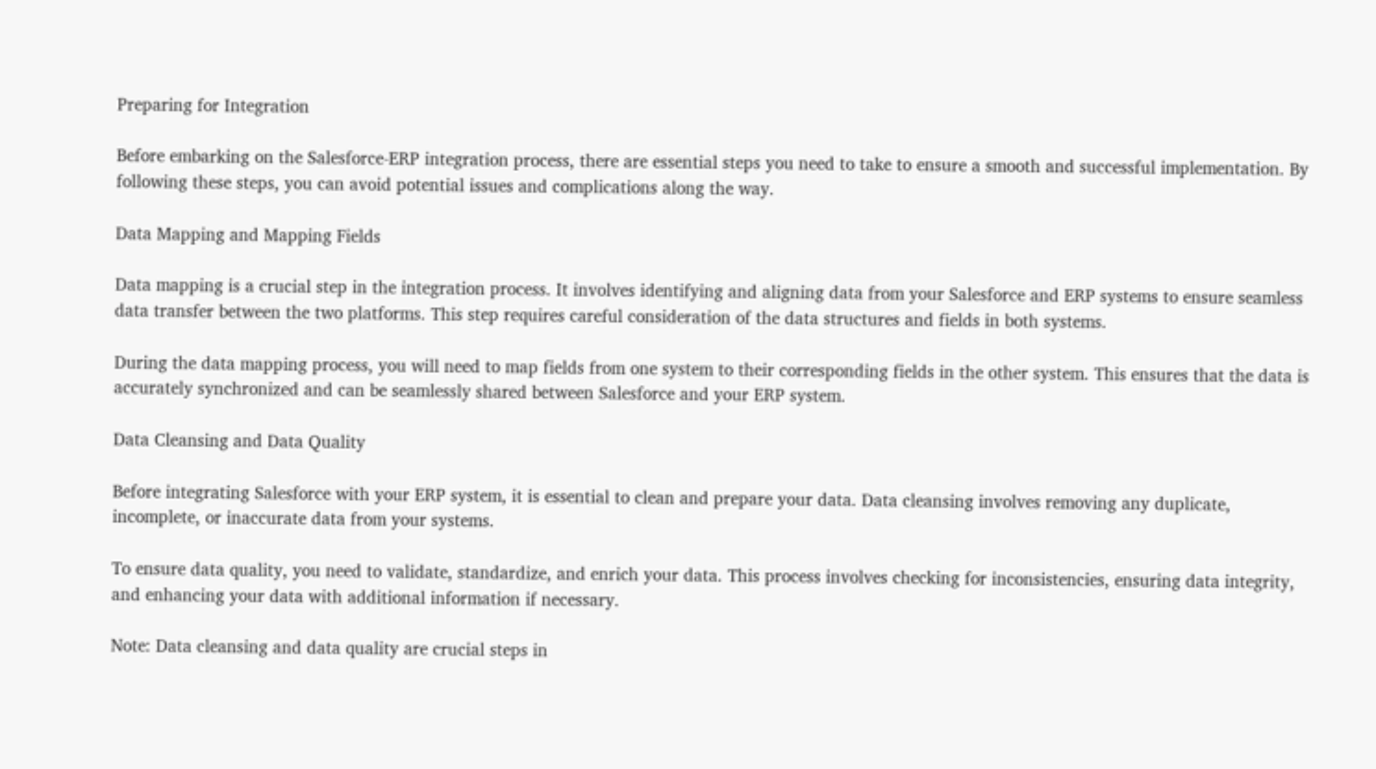Preparing for Integration

Before embarking on the Salesforce-ERP integration process, there are essential steps you need to take to ensure a smooth and successful implementation. By following these steps, you can avoid potential issues and complications along the way.

Data Mapping and Mapping Fields

Data mapping is a crucial step in the integration process. It involves identifying and aligning data from your Salesforce and ERP systems to ensure seamless data transfer between the two platforms. This step requires careful consideration of the data structures and fields in both systems.

During the data mapping process, you will need to map fields from one system to their corresponding fields in the other system. This ensures that the data is accurately synchronized and can be seamlessly shared between Salesforce and your ERP system.

Data Cleansing and Data Quality

Before integrating Salesforce with your ERP system, it is essential to clean and prepare your data. Data cleansing involves removing any duplicate, incomplete, or inaccurate data from your systems.

To ensure data quality, you need to validate, standardize, and enrich your data. This process involves checking for inconsistencies, ensuring data integrity, and enhancing your data with additional information if necessary.

Note: Data cleansing and data quality are crucial steps in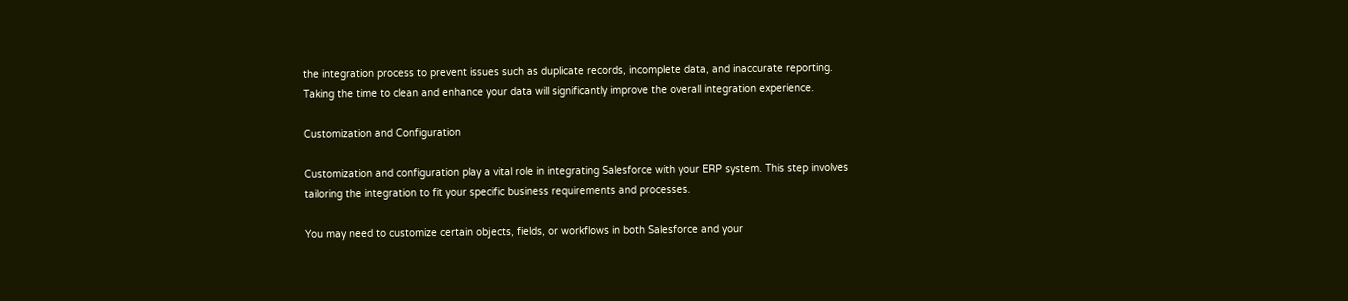the integration process to prevent issues such as duplicate records, incomplete data, and inaccurate reporting. Taking the time to clean and enhance your data will significantly improve the overall integration experience.

Customization and Configuration

Customization and configuration play a vital role in integrating Salesforce with your ERP system. This step involves tailoring the integration to fit your specific business requirements and processes.

You may need to customize certain objects, fields, or workflows in both Salesforce and your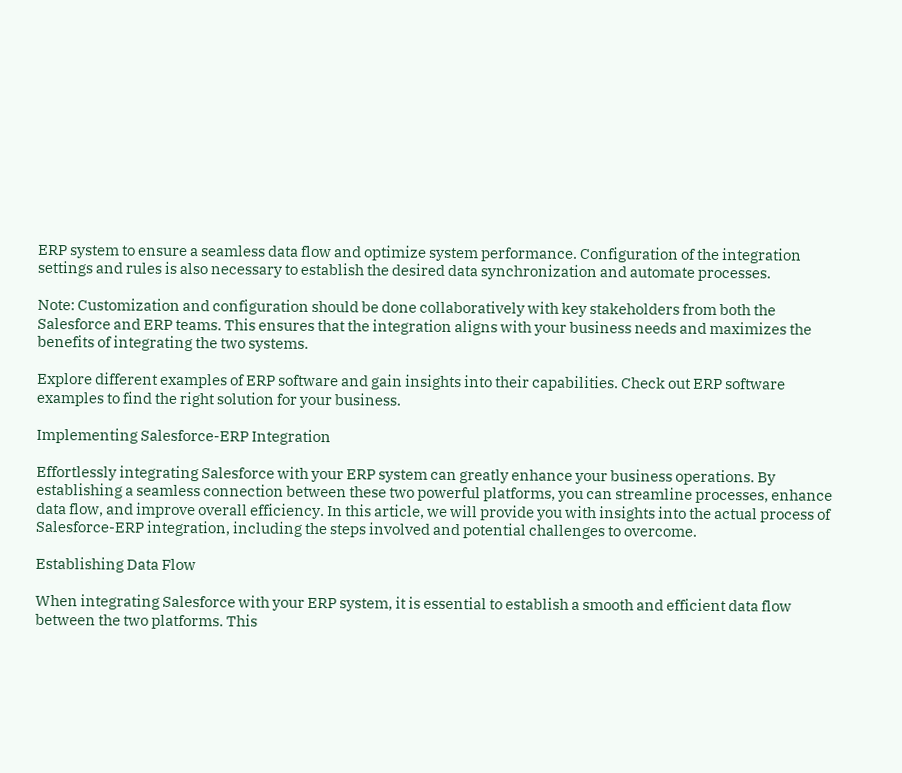ERP system to ensure a seamless data flow and optimize system performance. Configuration of the integration settings and rules is also necessary to establish the desired data synchronization and automate processes.

Note: Customization and configuration should be done collaboratively with key stakeholders from both the Salesforce and ERP teams. This ensures that the integration aligns with your business needs and maximizes the benefits of integrating the two systems.

Explore different examples of ERP software and gain insights into their capabilities. Check out ERP software examples to find the right solution for your business.

Implementing Salesforce-ERP Integration

Effortlessly integrating Salesforce with your ERP system can greatly enhance your business operations. By establishing a seamless connection between these two powerful platforms, you can streamline processes, enhance data flow, and improve overall efficiency. In this article, we will provide you with insights into the actual process of Salesforce-ERP integration, including the steps involved and potential challenges to overcome.

Establishing Data Flow

When integrating Salesforce with your ERP system, it is essential to establish a smooth and efficient data flow between the two platforms. This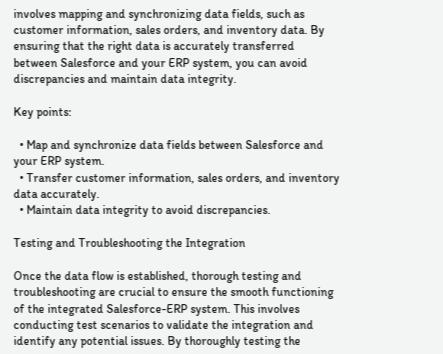involves mapping and synchronizing data fields, such as customer information, sales orders, and inventory data. By ensuring that the right data is accurately transferred between Salesforce and your ERP system, you can avoid discrepancies and maintain data integrity.

Key points:

  • Map and synchronize data fields between Salesforce and your ERP system.
  • Transfer customer information, sales orders, and inventory data accurately.
  • Maintain data integrity to avoid discrepancies.

Testing and Troubleshooting the Integration

Once the data flow is established, thorough testing and troubleshooting are crucial to ensure the smooth functioning of the integrated Salesforce-ERP system. This involves conducting test scenarios to validate the integration and identify any potential issues. By thoroughly testing the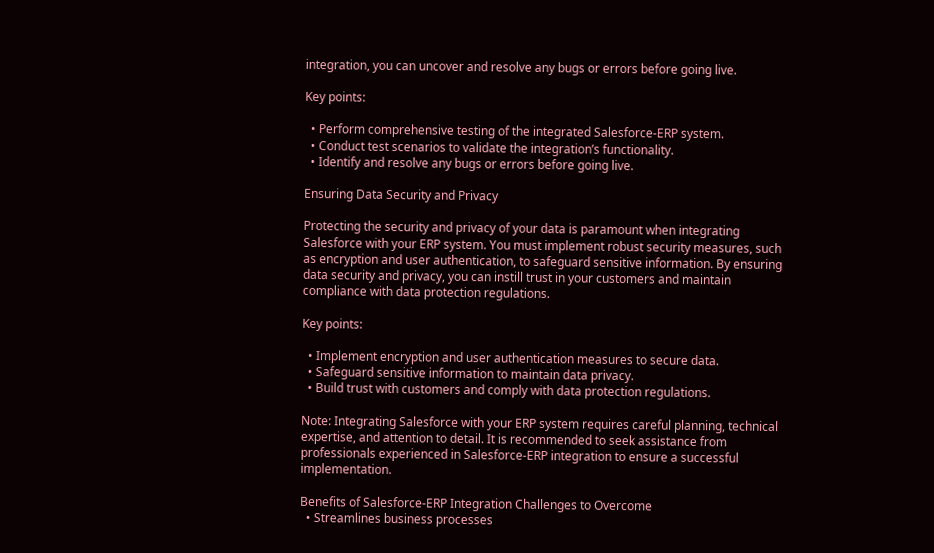integration, you can uncover and resolve any bugs or errors before going live.

Key points:

  • Perform comprehensive testing of the integrated Salesforce-ERP system.
  • Conduct test scenarios to validate the integration’s functionality.
  • Identify and resolve any bugs or errors before going live.

Ensuring Data Security and Privacy

Protecting the security and privacy of your data is paramount when integrating Salesforce with your ERP system. You must implement robust security measures, such as encryption and user authentication, to safeguard sensitive information. By ensuring data security and privacy, you can instill trust in your customers and maintain compliance with data protection regulations.

Key points:

  • Implement encryption and user authentication measures to secure data.
  • Safeguard sensitive information to maintain data privacy.
  • Build trust with customers and comply with data protection regulations.

Note: Integrating Salesforce with your ERP system requires careful planning, technical expertise, and attention to detail. It is recommended to seek assistance from professionals experienced in Salesforce-ERP integration to ensure a successful implementation.

Benefits of Salesforce-ERP Integration Challenges to Overcome
  • Streamlines business processes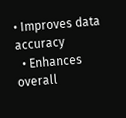• Improves data accuracy
  • Enhances overall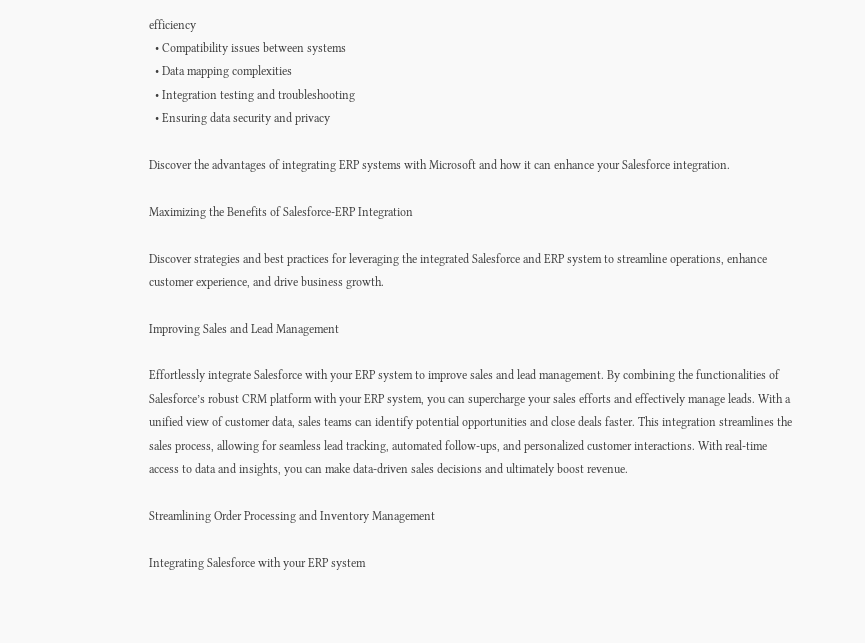efficiency
  • Compatibility issues between systems
  • Data mapping complexities
  • Integration testing and troubleshooting
  • Ensuring data security and privacy

Discover the advantages of integrating ERP systems with Microsoft and how it can enhance your Salesforce integration.

Maximizing the Benefits of Salesforce-ERP Integration

Discover strategies and best practices for leveraging the integrated Salesforce and ERP system to streamline operations, enhance customer experience, and drive business growth.

Improving Sales and Lead Management

Effortlessly integrate Salesforce with your ERP system to improve sales and lead management. By combining the functionalities of Salesforce’s robust CRM platform with your ERP system, you can supercharge your sales efforts and effectively manage leads. With a unified view of customer data, sales teams can identify potential opportunities and close deals faster. This integration streamlines the sales process, allowing for seamless lead tracking, automated follow-ups, and personalized customer interactions. With real-time access to data and insights, you can make data-driven sales decisions and ultimately boost revenue.

Streamlining Order Processing and Inventory Management

Integrating Salesforce with your ERP system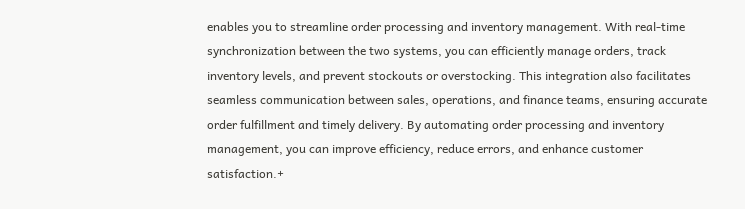enables you to streamline order processing and inventory management. With real-time synchronization between the two systems, you can efficiently manage orders, track inventory levels, and prevent stockouts or overstocking. This integration also facilitates seamless communication between sales, operations, and finance teams, ensuring accurate order fulfillment and timely delivery. By automating order processing and inventory management, you can improve efficiency, reduce errors, and enhance customer satisfaction.+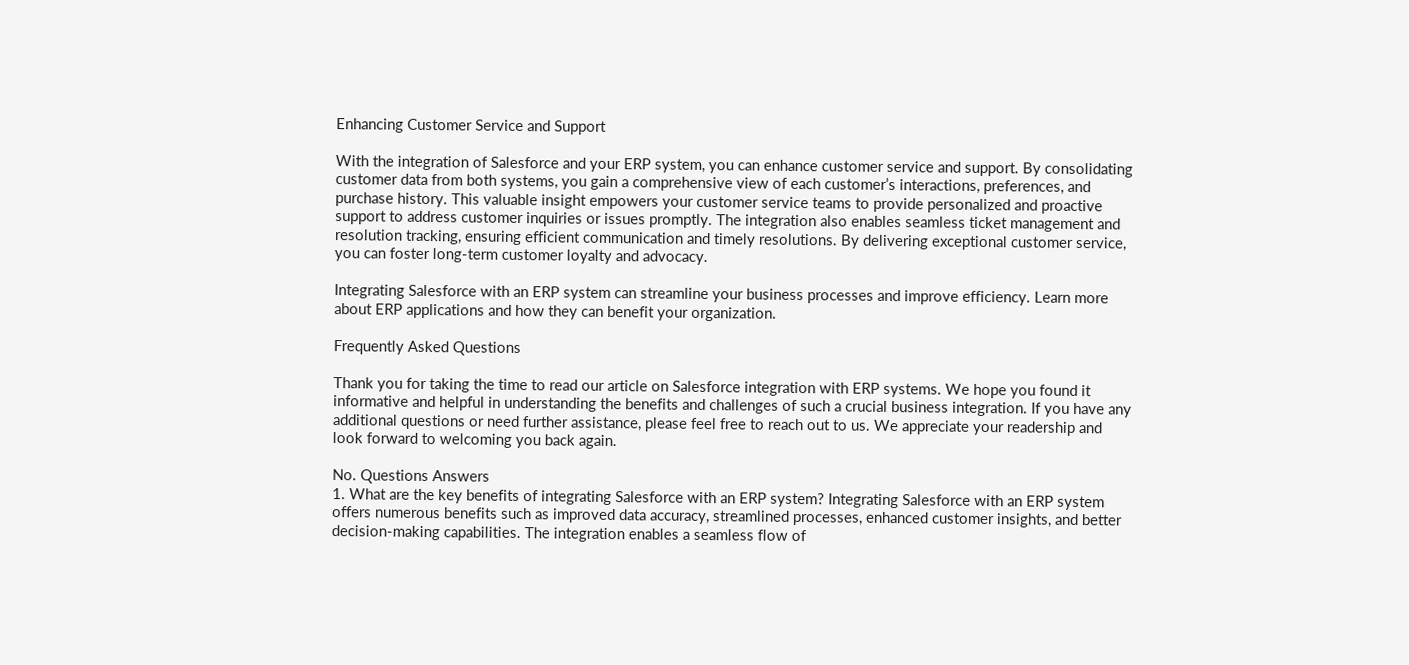Enhancing Customer Service and Support

With the integration of Salesforce and your ERP system, you can enhance customer service and support. By consolidating customer data from both systems, you gain a comprehensive view of each customer’s interactions, preferences, and purchase history. This valuable insight empowers your customer service teams to provide personalized and proactive support to address customer inquiries or issues promptly. The integration also enables seamless ticket management and resolution tracking, ensuring efficient communication and timely resolutions. By delivering exceptional customer service, you can foster long-term customer loyalty and advocacy.

Integrating Salesforce with an ERP system can streamline your business processes and improve efficiency. Learn more about ERP applications and how they can benefit your organization.

Frequently Asked Questions

Thank you for taking the time to read our article on Salesforce integration with ERP systems. We hope you found it informative and helpful in understanding the benefits and challenges of such a crucial business integration. If you have any additional questions or need further assistance, please feel free to reach out to us. We appreciate your readership and look forward to welcoming you back again.

No. Questions Answers
1. What are the key benefits of integrating Salesforce with an ERP system? Integrating Salesforce with an ERP system offers numerous benefits such as improved data accuracy, streamlined processes, enhanced customer insights, and better decision-making capabilities. The integration enables a seamless flow of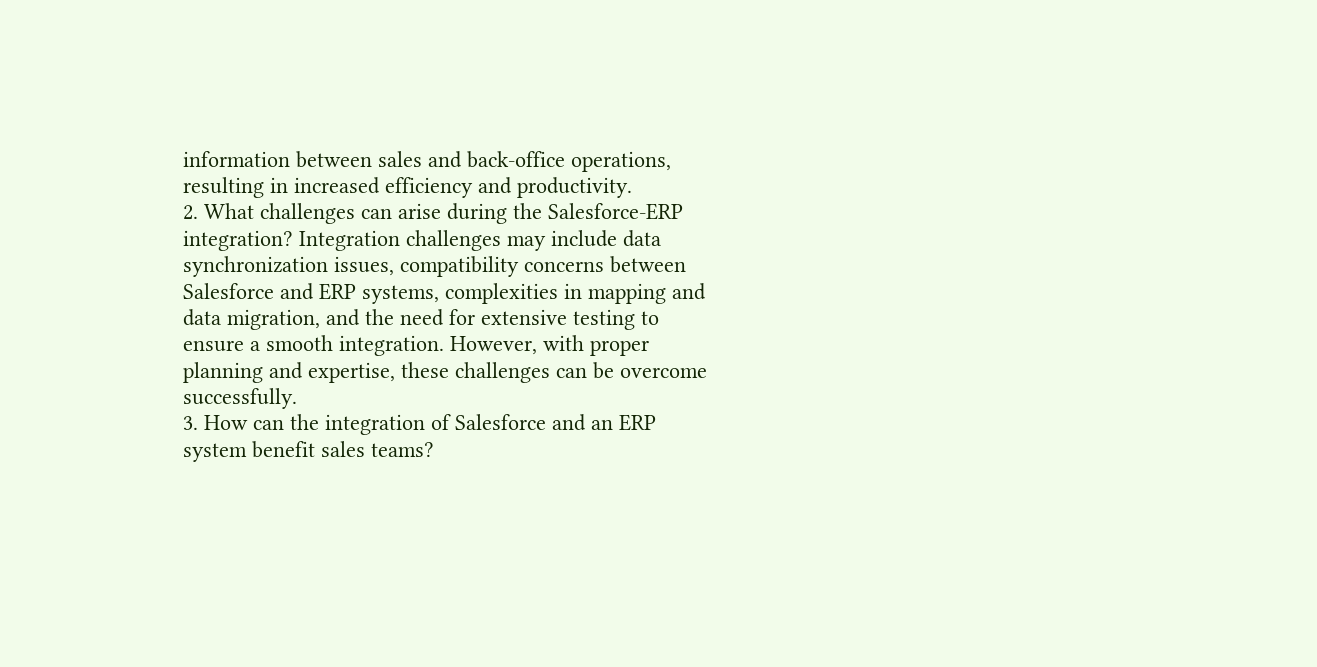information between sales and back-office operations, resulting in increased efficiency and productivity.
2. What challenges can arise during the Salesforce-ERP integration? Integration challenges may include data synchronization issues, compatibility concerns between Salesforce and ERP systems, complexities in mapping and data migration, and the need for extensive testing to ensure a smooth integration. However, with proper planning and expertise, these challenges can be overcome successfully.
3. How can the integration of Salesforce and an ERP system benefit sales teams?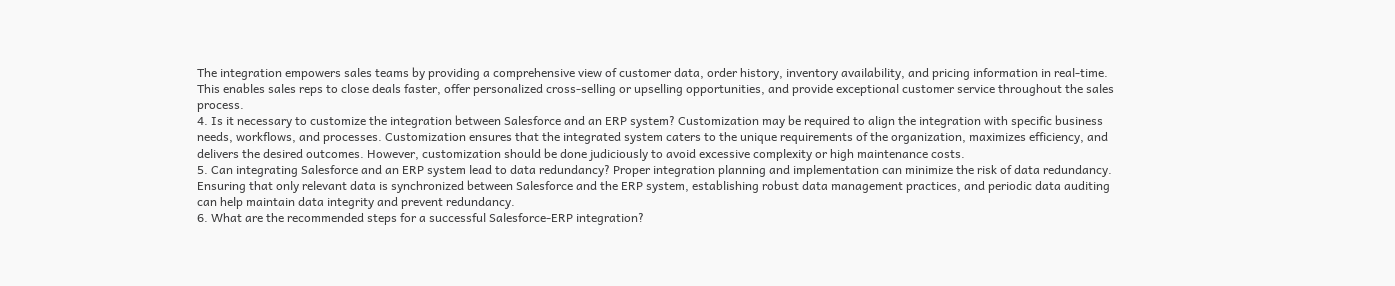The integration empowers sales teams by providing a comprehensive view of customer data, order history, inventory availability, and pricing information in real-time. This enables sales reps to close deals faster, offer personalized cross-selling or upselling opportunities, and provide exceptional customer service throughout the sales process.
4. Is it necessary to customize the integration between Salesforce and an ERP system? Customization may be required to align the integration with specific business needs, workflows, and processes. Customization ensures that the integrated system caters to the unique requirements of the organization, maximizes efficiency, and delivers the desired outcomes. However, customization should be done judiciously to avoid excessive complexity or high maintenance costs.
5. Can integrating Salesforce and an ERP system lead to data redundancy? Proper integration planning and implementation can minimize the risk of data redundancy. Ensuring that only relevant data is synchronized between Salesforce and the ERP system, establishing robust data management practices, and periodic data auditing can help maintain data integrity and prevent redundancy.
6. What are the recommended steps for a successful Salesforce-ERP integration?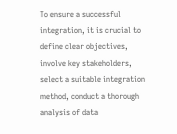To ensure a successful integration, it is crucial to define clear objectives, involve key stakeholders, select a suitable integration method, conduct a thorough analysis of data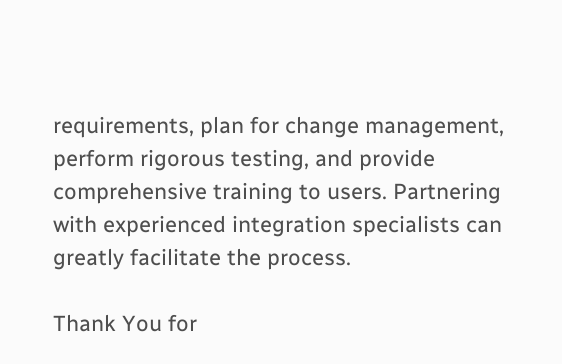requirements, plan for change management, perform rigorous testing, and provide comprehensive training to users. Partnering with experienced integration specialists can greatly facilitate the process.

Thank You for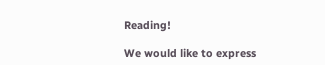Reading!

We would like to express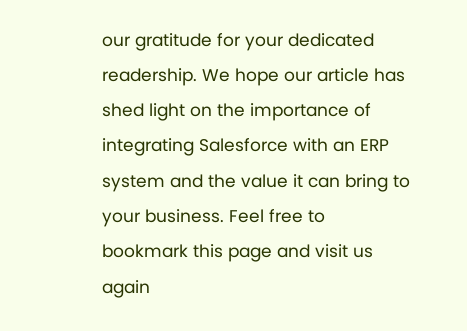our gratitude for your dedicated readership. We hope our article has shed light on the importance of integrating Salesforce with an ERP system and the value it can bring to your business. Feel free to bookmark this page and visit us again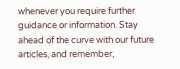whenever you require further guidance or information. Stay ahead of the curve with our future articles, and remember,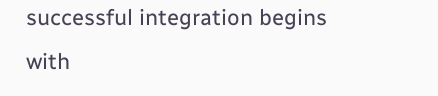successful integration begins with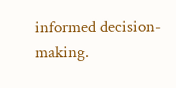informed decision-making.